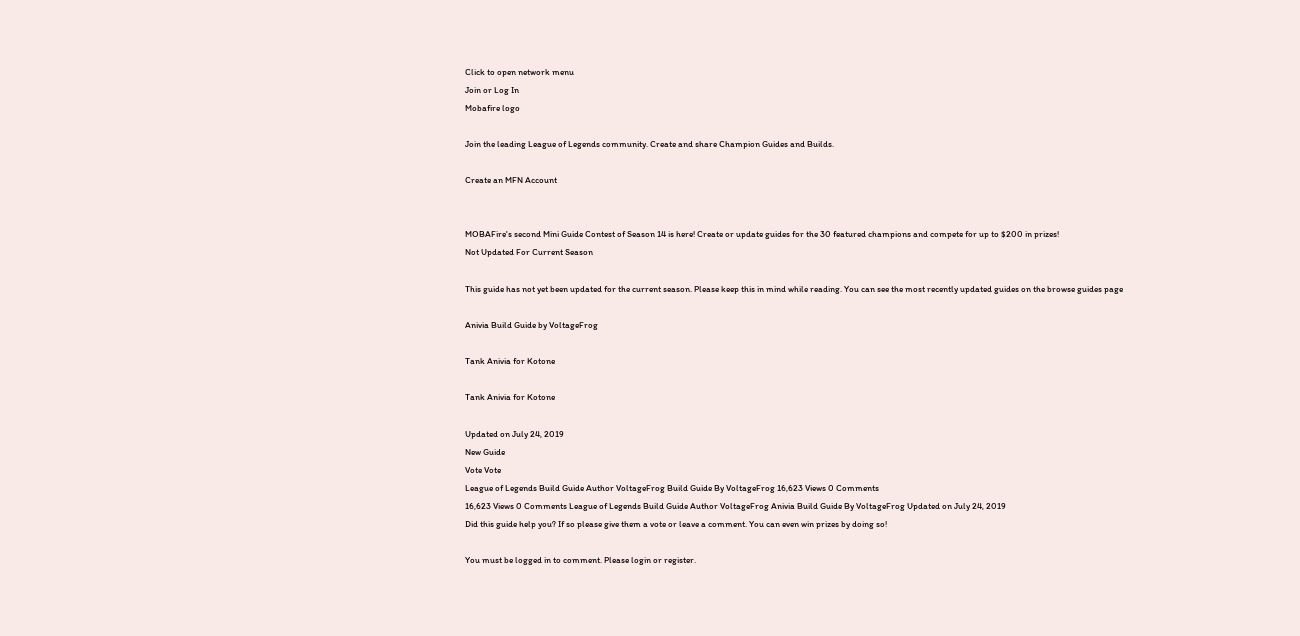Click to open network menu
Join or Log In
Mobafire logo

Join the leading League of Legends community. Create and share Champion Guides and Builds.

Create an MFN Account


MOBAFire's second Mini Guide Contest of Season 14 is here! Create or update guides for the 30 featured champions and compete for up to $200 in prizes!
Not Updated For Current Season

This guide has not yet been updated for the current season. Please keep this in mind while reading. You can see the most recently updated guides on the browse guides page

Anivia Build Guide by VoltageFrog

Tank Anivia for Kotone

Tank Anivia for Kotone

Updated on July 24, 2019
New Guide
Vote Vote
League of Legends Build Guide Author VoltageFrog Build Guide By VoltageFrog 16,623 Views 0 Comments
16,623 Views 0 Comments League of Legends Build Guide Author VoltageFrog Anivia Build Guide By VoltageFrog Updated on July 24, 2019
Did this guide help you? If so please give them a vote or leave a comment. You can even win prizes by doing so!

You must be logged in to comment. Please login or register.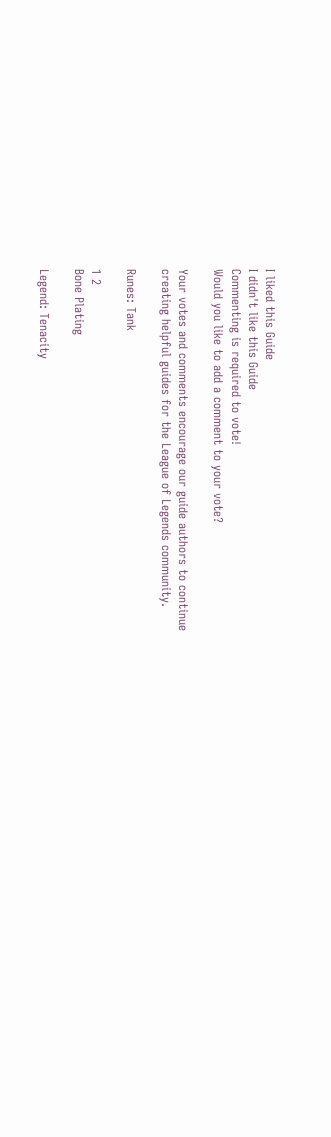I liked this Guide
I didn't like this Guide
Commenting is required to vote!
Would you like to add a comment to your vote?

Your votes and comments encourage our guide authors to continue
creating helpful guides for the League of Legends community.

Runes: Tank

1 2
Bone Plating

Legend: Tenacity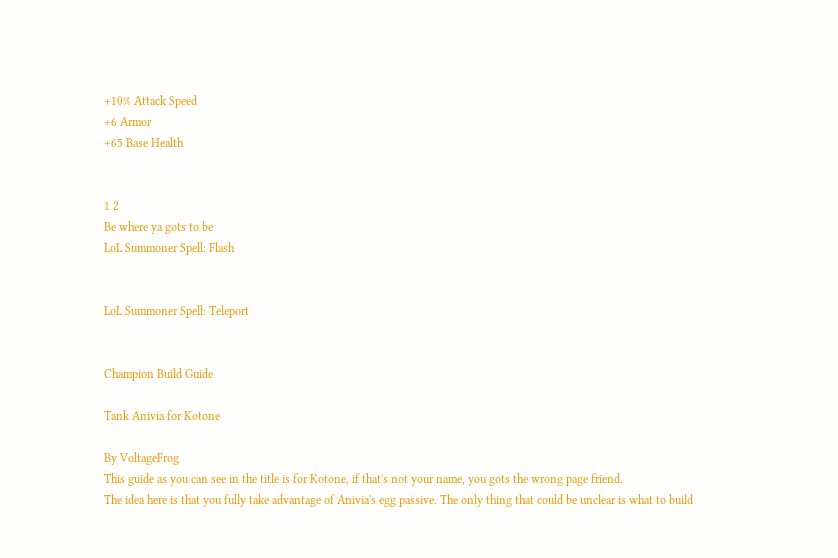+10% Attack Speed
+6 Armor
+65 Base Health


1 2
Be where ya gots to be
LoL Summoner Spell: Flash


LoL Summoner Spell: Teleport


Champion Build Guide

Tank Anivia for Kotone

By VoltageFrog
This guide as you can see in the title is for Kotone, if that's not your name, you gots the wrong page friend.
The idea here is that you fully take advantage of Anivia's egg passive. The only thing that could be unclear is what to build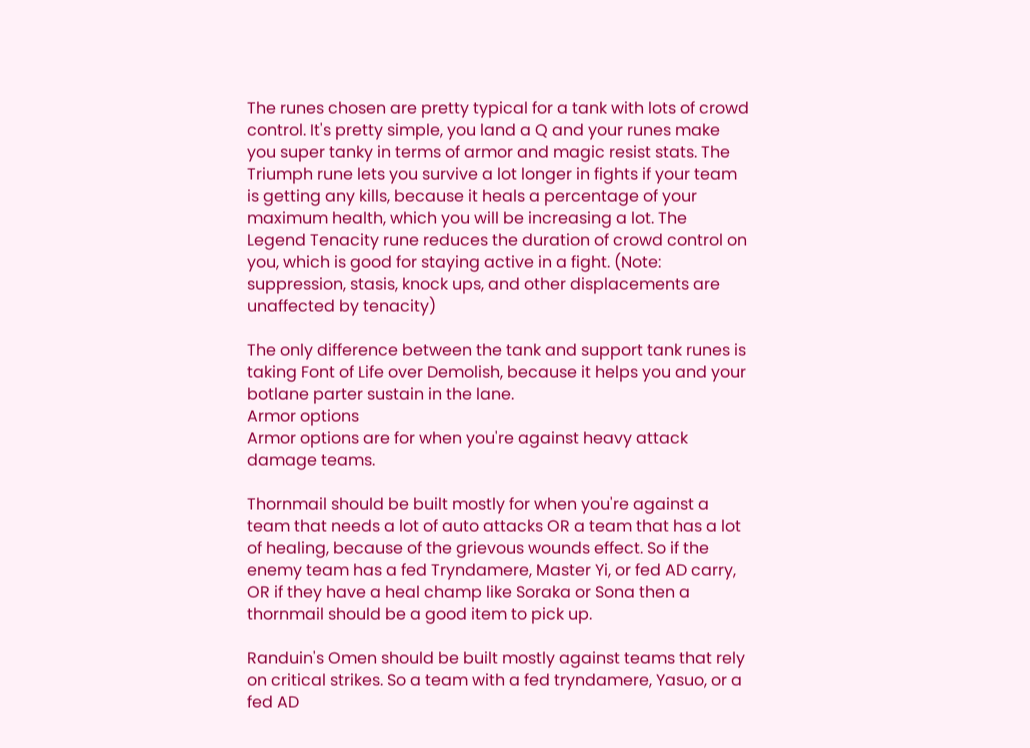The runes chosen are pretty typical for a tank with lots of crowd control. It's pretty simple, you land a Q and your runes make you super tanky in terms of armor and magic resist stats. The Triumph rune lets you survive a lot longer in fights if your team is getting any kills, because it heals a percentage of your maximum health, which you will be increasing a lot. The Legend Tenacity rune reduces the duration of crowd control on you, which is good for staying active in a fight. (Note: suppression, stasis, knock ups, and other displacements are unaffected by tenacity)

The only difference between the tank and support tank runes is taking Font of Life over Demolish, because it helps you and your botlane parter sustain in the lane.
Armor options
Armor options are for when you're against heavy attack damage teams.

Thornmail should be built mostly for when you're against a team that needs a lot of auto attacks OR a team that has a lot of healing, because of the grievous wounds effect. So if the enemy team has a fed Tryndamere, Master Yi, or fed AD carry, OR if they have a heal champ like Soraka or Sona then a thornmail should be a good item to pick up.

Randuin's Omen should be built mostly against teams that rely on critical strikes. So a team with a fed tryndamere, Yasuo, or a fed AD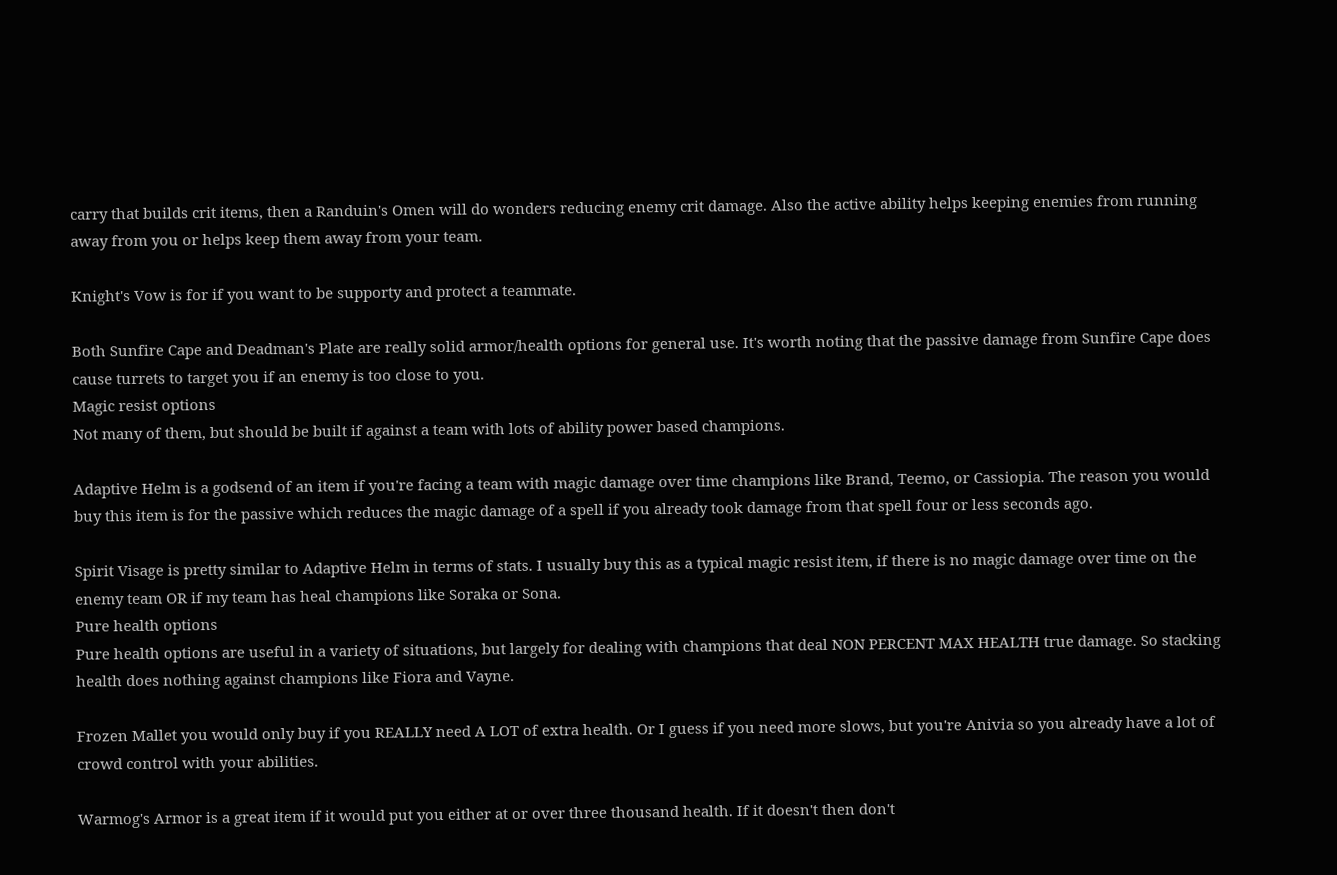carry that builds crit items, then a Randuin's Omen will do wonders reducing enemy crit damage. Also the active ability helps keeping enemies from running away from you or helps keep them away from your team.

Knight's Vow is for if you want to be supporty and protect a teammate.

Both Sunfire Cape and Deadman's Plate are really solid armor/health options for general use. It's worth noting that the passive damage from Sunfire Cape does cause turrets to target you if an enemy is too close to you.
Magic resist options
Not many of them, but should be built if against a team with lots of ability power based champions.

Adaptive Helm is a godsend of an item if you're facing a team with magic damage over time champions like Brand, Teemo, or Cassiopia. The reason you would buy this item is for the passive which reduces the magic damage of a spell if you already took damage from that spell four or less seconds ago.

Spirit Visage is pretty similar to Adaptive Helm in terms of stats. I usually buy this as a typical magic resist item, if there is no magic damage over time on the enemy team OR if my team has heal champions like Soraka or Sona.
Pure health options
Pure health options are useful in a variety of situations, but largely for dealing with champions that deal NON PERCENT MAX HEALTH true damage. So stacking health does nothing against champions like Fiora and Vayne.

Frozen Mallet you would only buy if you REALLY need A LOT of extra health. Or I guess if you need more slows, but you're Anivia so you already have a lot of crowd control with your abilities.

Warmog's Armor is a great item if it would put you either at or over three thousand health. If it doesn't then don't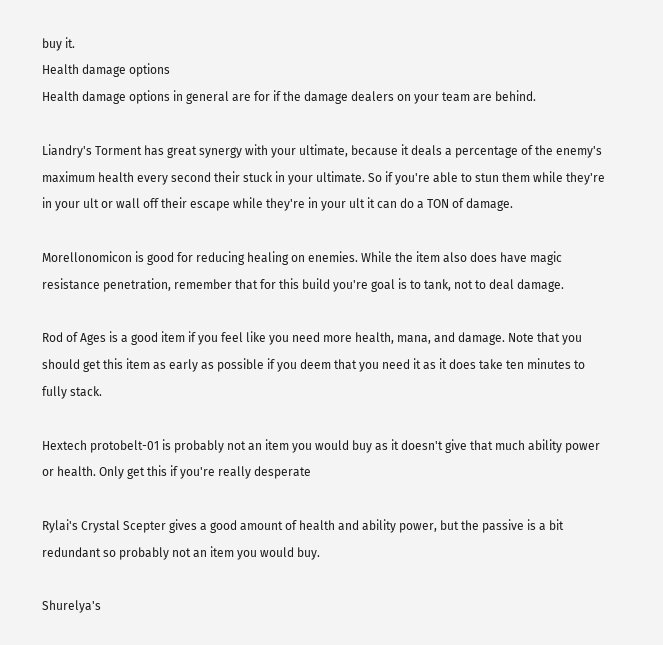buy it.
Health damage options
Health damage options in general are for if the damage dealers on your team are behind.

Liandry's Torment has great synergy with your ultimate, because it deals a percentage of the enemy's maximum health every second their stuck in your ultimate. So if you're able to stun them while they're in your ult or wall off their escape while they're in your ult it can do a TON of damage.

Morellonomicon is good for reducing healing on enemies. While the item also does have magic resistance penetration, remember that for this build you're goal is to tank, not to deal damage.

Rod of Ages is a good item if you feel like you need more health, mana, and damage. Note that you should get this item as early as possible if you deem that you need it as it does take ten minutes to fully stack.

Hextech protobelt-01 is probably not an item you would buy as it doesn't give that much ability power or health. Only get this if you're really desperate

Rylai's Crystal Scepter gives a good amount of health and ability power, but the passive is a bit redundant so probably not an item you would buy.

Shurelya's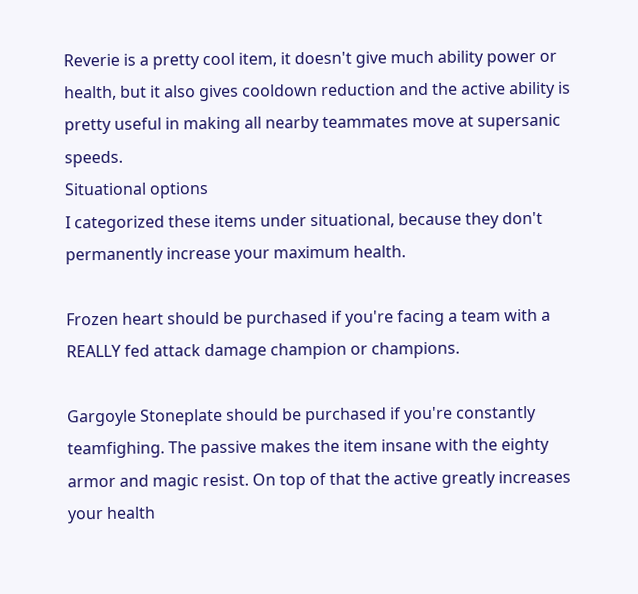Reverie is a pretty cool item, it doesn't give much ability power or health, but it also gives cooldown reduction and the active ability is pretty useful in making all nearby teammates move at supersanic speeds.
Situational options
I categorized these items under situational, because they don't permanently increase your maximum health.

Frozen heart should be purchased if you're facing a team with a REALLY fed attack damage champion or champions.

Gargoyle Stoneplate should be purchased if you're constantly teamfighing. The passive makes the item insane with the eighty armor and magic resist. On top of that the active greatly increases your health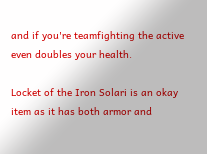and if you're teamfighting the active even doubles your health.

Locket of the Iron Solari is an okay item as it has both armor and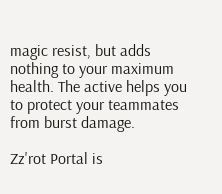magic resist, but adds nothing to your maximum health. The active helps you to protect your teammates from burst damage.

Zz'rot Portal is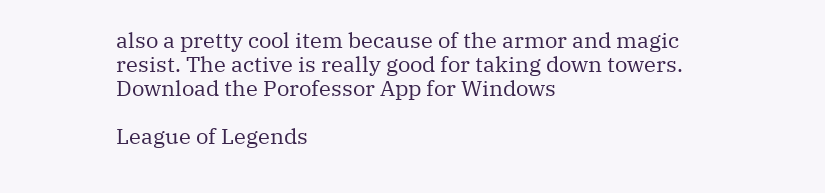also a pretty cool item because of the armor and magic resist. The active is really good for taking down towers.
Download the Porofessor App for Windows

League of Legends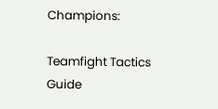Champions:

Teamfight Tactics Guide